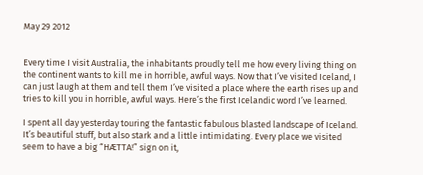May 29 2012


Every time I visit Australia, the inhabitants proudly tell me how every living thing on the continent wants to kill me in horrible, awful ways. Now that I’ve visited Iceland, I can just laugh at them and tell them I’ve visited a place where the earth rises up and tries to kill you in horrible, awful ways. Here’s the first Icelandic word I’ve learned.

I spent all day yesterday touring the fantastic fabulous blasted landscape of Iceland. It’s beautiful stuff, but also stark and a little intimidating. Every place we visited seem to have a big “HÆTTA!” sign on it,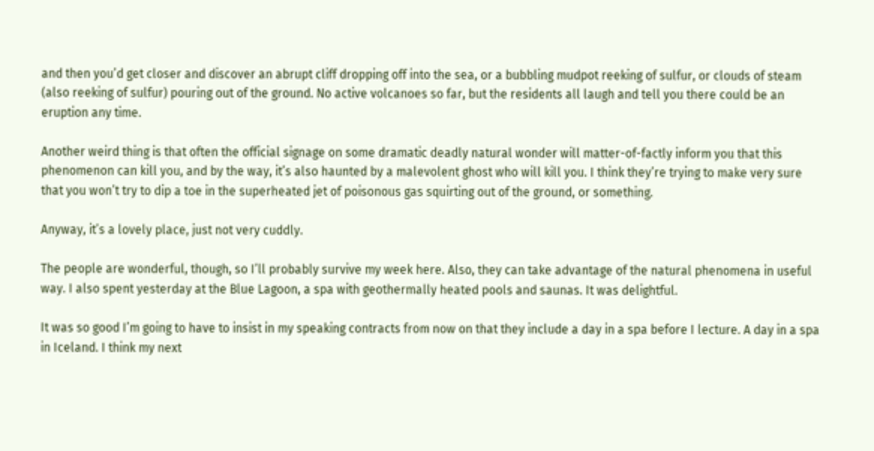and then you’d get closer and discover an abrupt cliff dropping off into the sea, or a bubbling mudpot reeking of sulfur, or clouds of steam (also reeking of sulfur) pouring out of the ground. No active volcanoes so far, but the residents all laugh and tell you there could be an eruption any time.

Another weird thing is that often the official signage on some dramatic deadly natural wonder will matter-of-factly inform you that this phenomenon can kill you, and by the way, it’s also haunted by a malevolent ghost who will kill you. I think they’re trying to make very sure that you won’t try to dip a toe in the superheated jet of poisonous gas squirting out of the ground, or something.

Anyway, it’s a lovely place, just not very cuddly.

The people are wonderful, though, so I’ll probably survive my week here. Also, they can take advantage of the natural phenomena in useful way. I also spent yesterday at the Blue Lagoon, a spa with geothermally heated pools and saunas. It was delightful.

It was so good I’m going to have to insist in my speaking contracts from now on that they include a day in a spa before I lecture. A day in a spa in Iceland. I think my next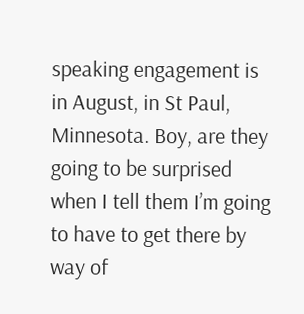speaking engagement is in August, in St Paul, Minnesota. Boy, are they going to be surprised when I tell them I’m going to have to get there by way of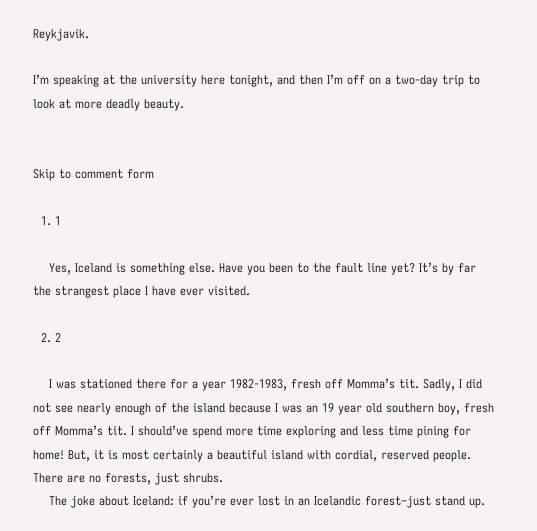Reykjavik.

I’m speaking at the university here tonight, and then I’m off on a two-day trip to look at more deadly beauty.


Skip to comment form

  1. 1

    Yes, Iceland is something else. Have you been to the fault line yet? It’s by far the strangest place I have ever visited.

  2. 2

    I was stationed there for a year 1982-1983, fresh off Momma’s tit. Sadly, I did not see nearly enough of the island because I was an 19 year old southern boy, fresh off Momma’s tit. I should’ve spend more time exploring and less time pining for home! But, it is most certainly a beautiful island with cordial, reserved people. There are no forests, just shrubs.
    The joke about Iceland: if you’re ever lost in an Icelandic forest–just stand up.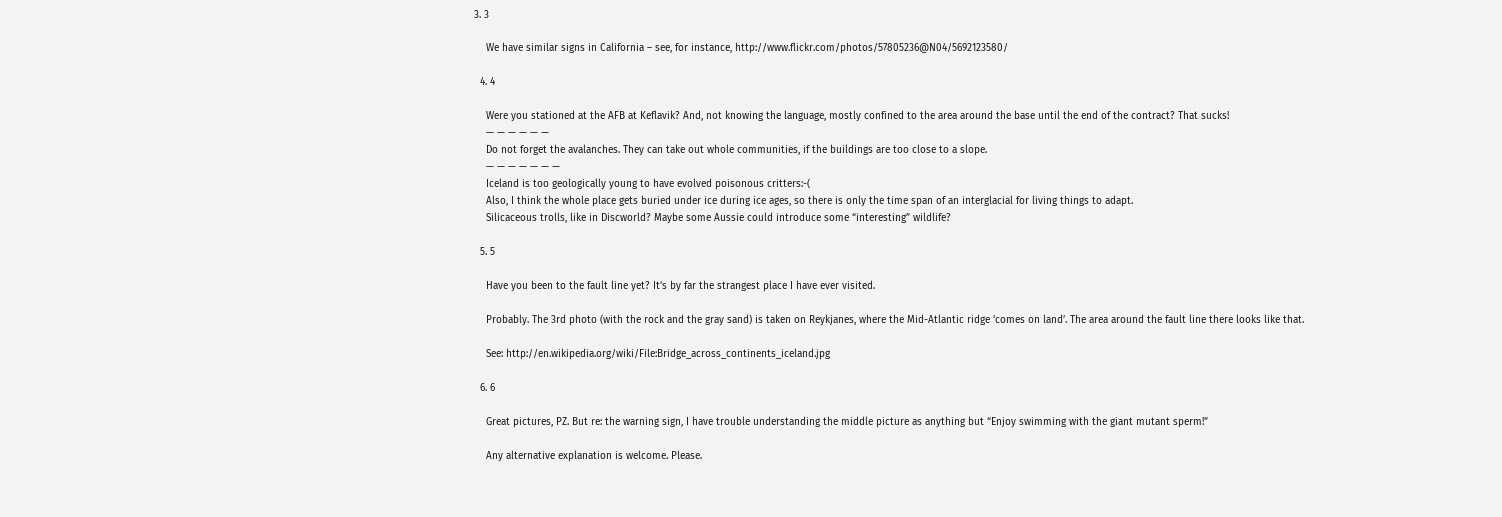3. 3

    We have similar signs in California – see, for instance, http://www.flickr.com/photos/57805236@N04/5692123580/

  4. 4

    Were you stationed at the AFB at Keflavik? And, not knowing the language, mostly confined to the area around the base until the end of the contract? That sucks!
    — — — — — —
    Do not forget the avalanches. They can take out whole communities, if the buildings are too close to a slope.
    — — — — — — —
    Iceland is too geologically young to have evolved poisonous critters:-(
    Also, I think the whole place gets buried under ice during ice ages, so there is only the time span of an interglacial for living things to adapt.
    Silicaceous trolls, like in Discworld? Maybe some Aussie could introduce some “interesting” wildlife?

  5. 5

    Have you been to the fault line yet? It’s by far the strangest place I have ever visited.

    Probably. The 3rd photo (with the rock and the gray sand) is taken on Reykjanes, where the Mid-Atlantic ridge ‘comes on land’. The area around the fault line there looks like that.

    See: http://en.wikipedia.org/wiki/File:Bridge_across_continents_iceland.jpg

  6. 6

    Great pictures, PZ. But re: the warning sign, I have trouble understanding the middle picture as anything but “Enjoy swimming with the giant mutant sperm!”

    Any alternative explanation is welcome. Please.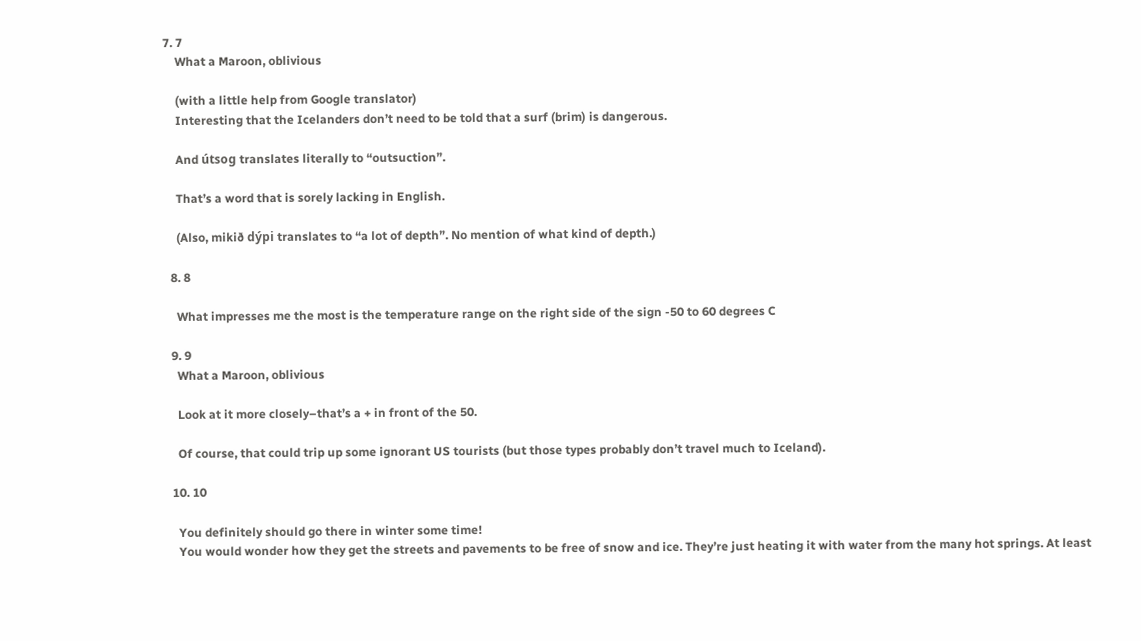7. 7
    What a Maroon, oblivious

    (with a little help from Google translator)
    Interesting that the Icelanders don’t need to be told that a surf (brim) is dangerous.

    And útsog translates literally to “outsuction”.

    That’s a word that is sorely lacking in English.

    (Also, mikið dýpi translates to “a lot of depth”. No mention of what kind of depth.)

  8. 8

    What impresses me the most is the temperature range on the right side of the sign -50 to 60 degrees C

  9. 9
    What a Maroon, oblivious

    Look at it more closely–that’s a + in front of the 50.

    Of course, that could trip up some ignorant US tourists (but those types probably don’t travel much to Iceland).

  10. 10

    You definitely should go there in winter some time!
    You would wonder how they get the streets and pavements to be free of snow and ice. They’re just heating it with water from the many hot springs. At least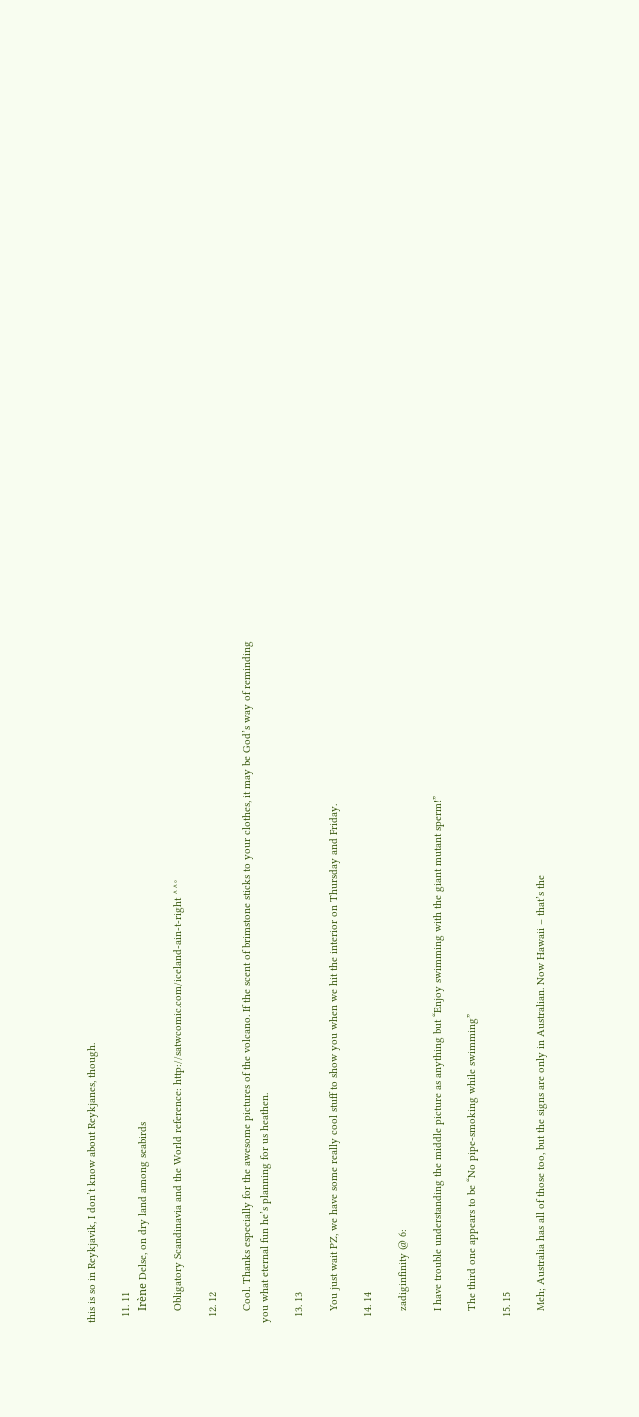this is so in Reykjavik, I don’t know about Reykjanes, though.

  11. 11
    Irène Delse, on dry land among seabirds

    Obligatory Scandinavia and the World reference: http://satwcomic.com/iceland-ain-t-right ^^°

  12. 12

    Cool. Thanks especially for the awesome pictures of the volcano. If the scent of brimstone sticks to your clothes, it may be God’s way of reminding you what eternal fun he’s planning for us heathen.

  13. 13

    You just wait PZ, we have some really cool stuff to show you when we hit the interior on Thursday and Friday.

  14. 14

    zadiginfinity @ 6:

    I have trouble understanding the middle picture as anything but “Enjoy swimming with the giant mutant sperm!”

    The third one appears to be “No pipe-smoking while swimming”

  15. 15

    Meh; Australia has all of those too, but the signs are only in Australian. Now Hawaii – that’s the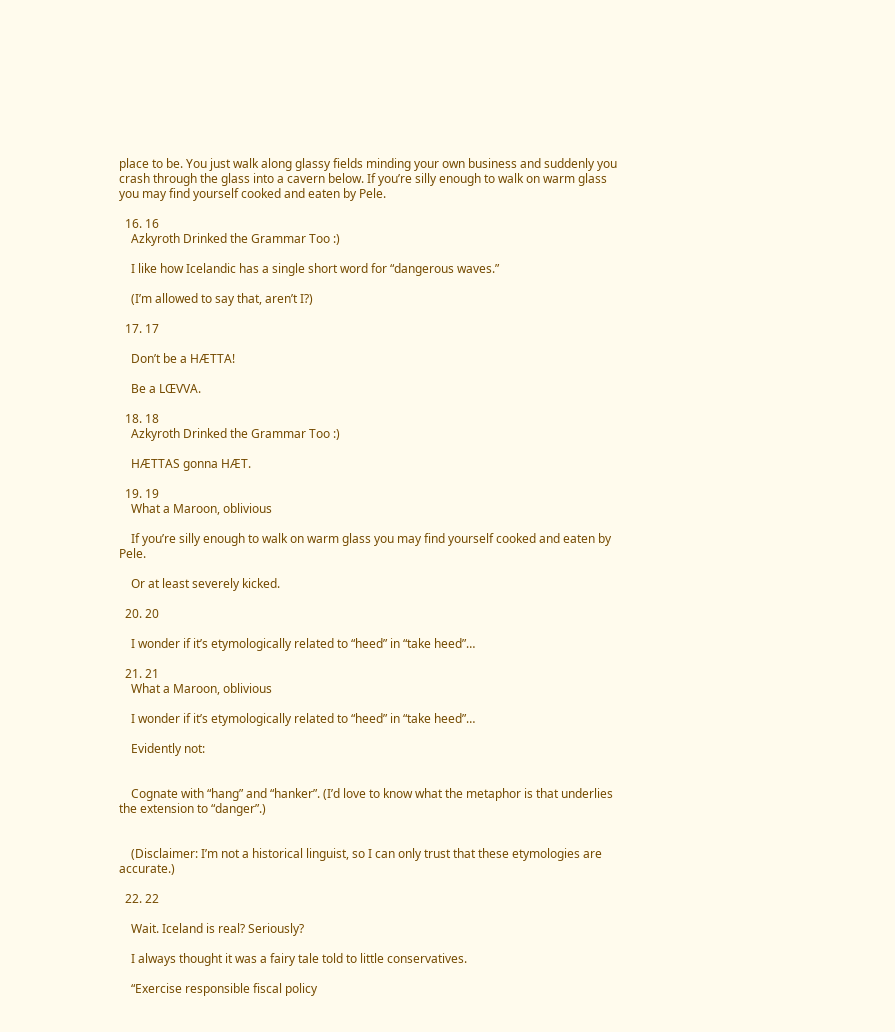place to be. You just walk along glassy fields minding your own business and suddenly you crash through the glass into a cavern below. If you’re silly enough to walk on warm glass you may find yourself cooked and eaten by Pele.

  16. 16
    Azkyroth Drinked the Grammar Too :)

    I like how Icelandic has a single short word for “dangerous waves.”

    (I’m allowed to say that, aren’t I?)

  17. 17

    Don’t be a HÆTTA!

    Be a LŒVVA.

  18. 18
    Azkyroth Drinked the Grammar Too :)

    HÆTTAS gonna HÆT.

  19. 19
    What a Maroon, oblivious

    If you’re silly enough to walk on warm glass you may find yourself cooked and eaten by Pele.

    Or at least severely kicked.

  20. 20

    I wonder if it’s etymologically related to “heed” in “take heed”…

  21. 21
    What a Maroon, oblivious

    I wonder if it’s etymologically related to “heed” in “take heed”…

    Evidently not:


    Cognate with “hang” and “hanker”. (I’d love to know what the metaphor is that underlies the extension to “danger”.)


    (Disclaimer: I’m not a historical linguist, so I can only trust that these etymologies are accurate.)

  22. 22

    Wait. Iceland is real? Seriously?

    I always thought it was a fairy tale told to little conservatives.

    “Exercise responsible fiscal policy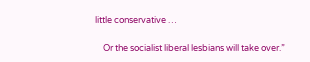little conservative …

    Or the socialist liberal lesbians will take over.”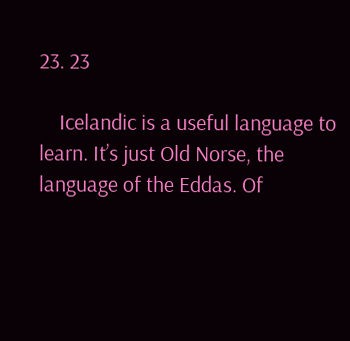23. 23

    Icelandic is a useful language to learn. It’s just Old Norse, the language of the Eddas. Of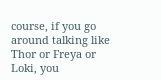course, if you go around talking like Thor or Freya or Loki, you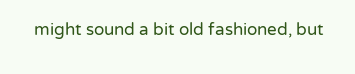might sound a bit old fashioned, but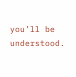you’ll be understood.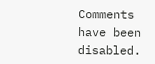Comments have been disabled.